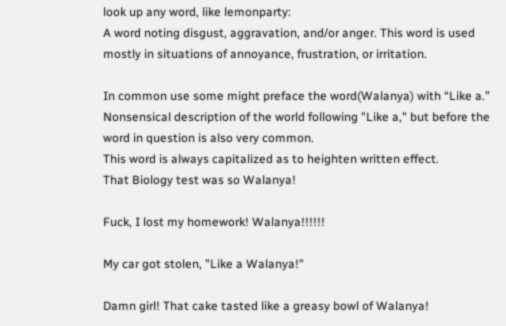look up any word, like lemonparty:
A word noting disgust, aggravation, and/or anger. This word is used mostly in situations of annoyance, frustration, or irritation.

In common use some might preface the word(Walanya) with “Like a.” Nonsensical description of the world following "Like a," but before the word in question is also very common.
This word is always capitalized as to heighten written effect.
That Biology test was so Walanya!

Fuck, I lost my homework! Walanya!!!!!!

My car got stolen, "Like a Walanya!"

Damn girl! That cake tasted like a greasy bowl of Walanya!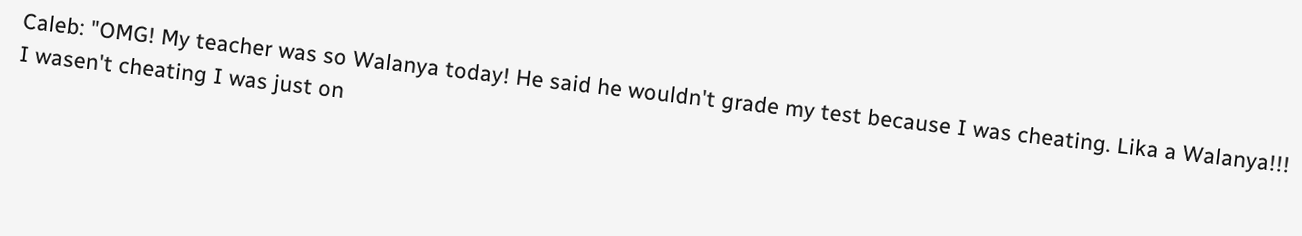Caleb: "OMG! My teacher was so Walanya today! He said he wouldn't grade my test because I was cheating. Lika a Walanya!!! I wasen't cheating I was just on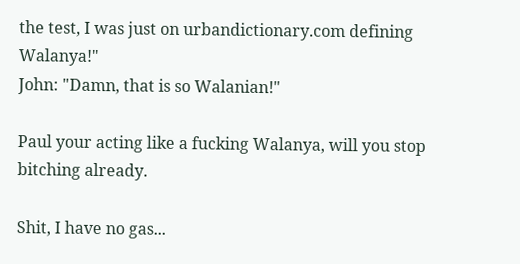the test, I was just on urbandictionary.com defining Walanya!"
John: "Damn, that is so Walanian!"

Paul your acting like a fucking Walanya, will you stop bitching already.

Shit, I have no gas...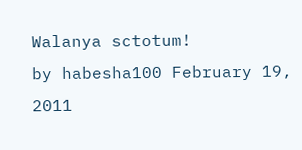Walanya sctotum!
by habesha100 February 19, 2011